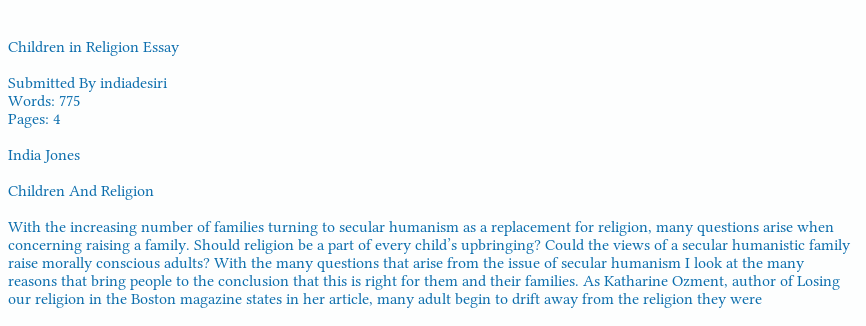Children in Religion Essay

Submitted By indiadesiri
Words: 775
Pages: 4

India Jones

Children And Religion

With the increasing number of families turning to secular humanism as a replacement for religion, many questions arise when concerning raising a family. Should religion be a part of every child’s upbringing? Could the views of a secular humanistic family raise morally conscious adults? With the many questions that arise from the issue of secular humanism I look at the many reasons that bring people to the conclusion that this is right for them and their families. As Katharine Ozment, author of Losing our religion in the Boston magazine states in her article, many adult begin to drift away from the religion they were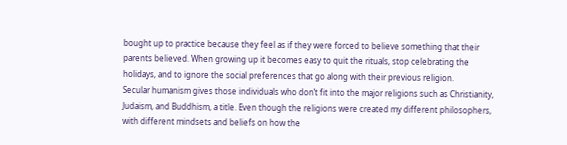bought up to practice because they feel as if they were forced to believe something that their parents believed. When growing up it becomes easy to quit the rituals, stop celebrating the holidays, and to ignore the social preferences that go along with their previous religion.
Secular humanism gives those individuals who don’t fit into the major religions such as Christianity, Judaism, and Buddhism, a title. Even though the religions were created my different philosophers, with different mindsets and beliefs on how the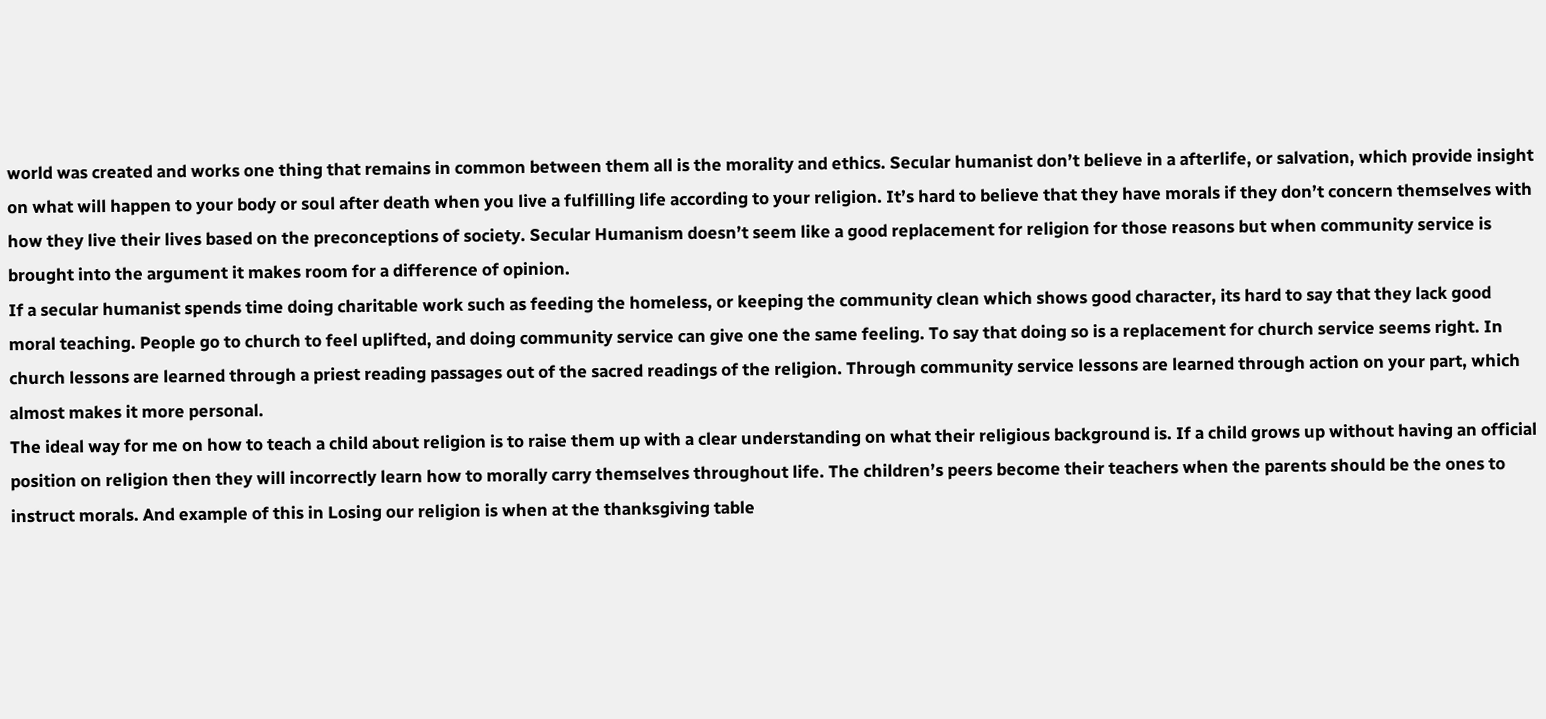world was created and works one thing that remains in common between them all is the morality and ethics. Secular humanist don’t believe in a afterlife, or salvation, which provide insight on what will happen to your body or soul after death when you live a fulfilling life according to your religion. It’s hard to believe that they have morals if they don’t concern themselves with how they live their lives based on the preconceptions of society. Secular Humanism doesn’t seem like a good replacement for religion for those reasons but when community service is brought into the argument it makes room for a difference of opinion.
If a secular humanist spends time doing charitable work such as feeding the homeless, or keeping the community clean which shows good character, its hard to say that they lack good moral teaching. People go to church to feel uplifted, and doing community service can give one the same feeling. To say that doing so is a replacement for church service seems right. In church lessons are learned through a priest reading passages out of the sacred readings of the religion. Through community service lessons are learned through action on your part, which almost makes it more personal.
The ideal way for me on how to teach a child about religion is to raise them up with a clear understanding on what their religious background is. If a child grows up without having an official position on religion then they will incorrectly learn how to morally carry themselves throughout life. The children’s peers become their teachers when the parents should be the ones to instruct morals. And example of this in Losing our religion is when at the thanksgiving table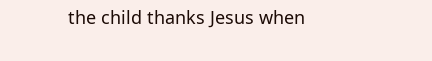the child thanks Jesus when